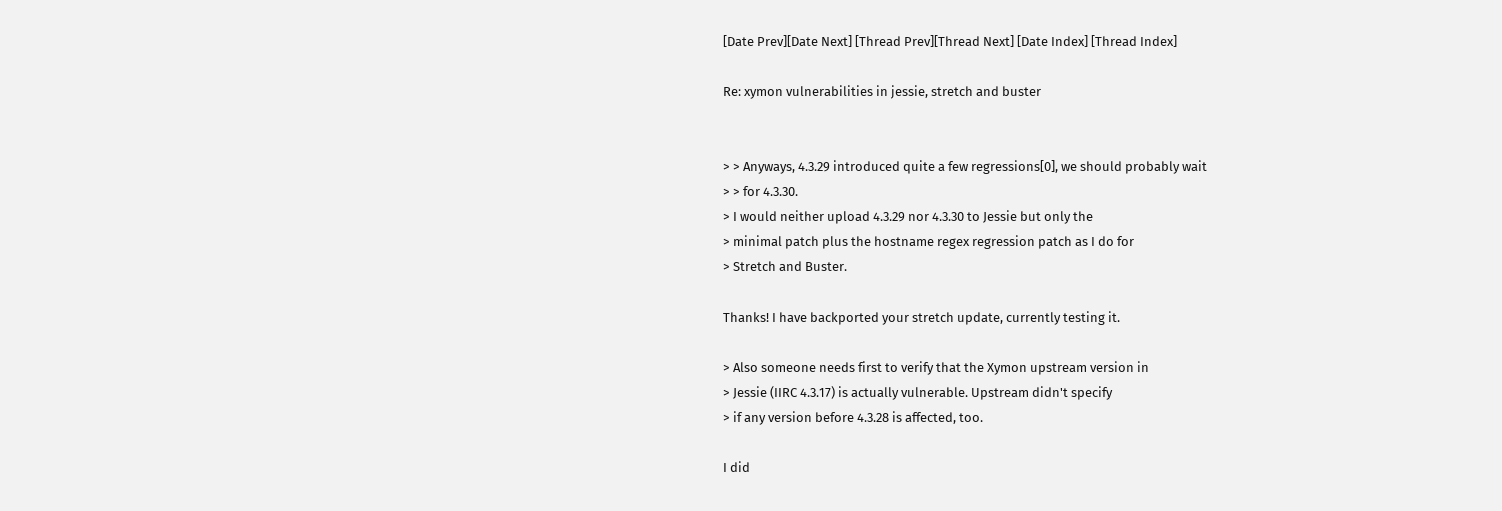[Date Prev][Date Next] [Thread Prev][Thread Next] [Date Index] [Thread Index]

Re: xymon vulnerabilities in jessie, stretch and buster


> > Anyways, 4.3.29 introduced quite a few regressions[0], we should probably wait
> > for 4.3.30.
> I would neither upload 4.3.29 nor 4.3.30 to Jessie but only the
> minimal patch plus the hostname regex regression patch as I do for
> Stretch and Buster.

Thanks! I have backported your stretch update, currently testing it.

> Also someone needs first to verify that the Xymon upstream version in
> Jessie (IIRC 4.3.17) is actually vulnerable. Upstream didn't specify
> if any version before 4.3.28 is affected, too.

I did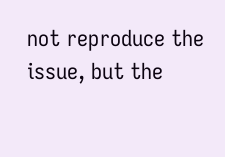not reproduce the issue, but the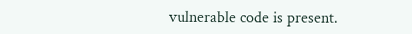vulnerable code is present.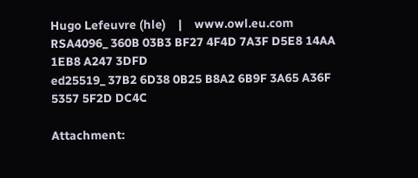Hugo Lefeuvre (hle)    |    www.owl.eu.com
RSA4096_ 360B 03B3 BF27 4F4D 7A3F D5E8 14AA 1EB8 A247 3DFD
ed25519_ 37B2 6D38 0B25 B8A2 6B9F 3A65 A36F 5357 5F2D DC4C

Attachment: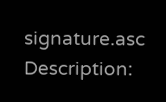signature.asc
Description: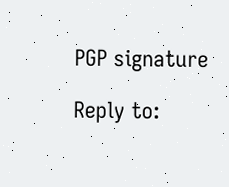PGP signature

Reply to: